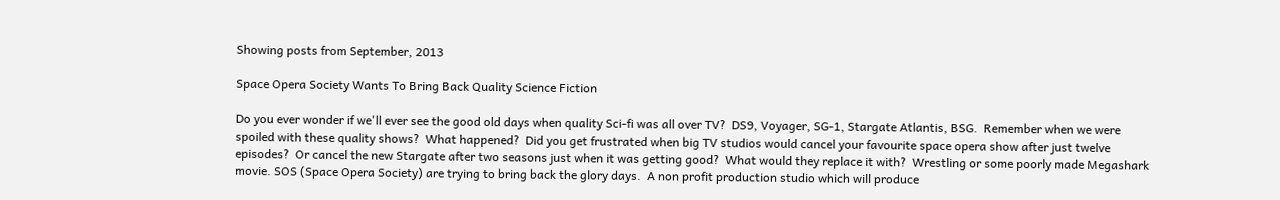Showing posts from September, 2013

Space Opera Society Wants To Bring Back Quality Science Fiction

Do you ever wonder if we'll ever see the good old days when quality Sci-fi was all over TV?  DS9, Voyager, SG-1, Stargate Atlantis, BSG.  Remember when we were spoiled with these quality shows?  What happened?  Did you get frustrated when big TV studios would cancel your favourite space opera show after just twelve episodes?  Or cancel the new Stargate after two seasons just when it was getting good?  What would they replace it with?  Wrestling or some poorly made Megashark movie. SOS (Space Opera Society) are trying to bring back the glory days.  A non profit production studio which will produce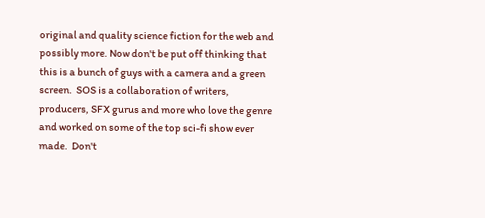original and quality science fiction for the web and possibly more. Now don't be put off thinking that this is a bunch of guys with a camera and a green screen.  SOS is a collaboration of writers, producers, SFX gurus and more who love the genre and worked on some of the top sci-fi show ever made.  Don't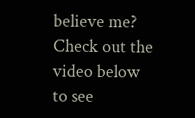believe me?  Check out the video below to see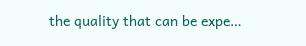the quality that can be expe…